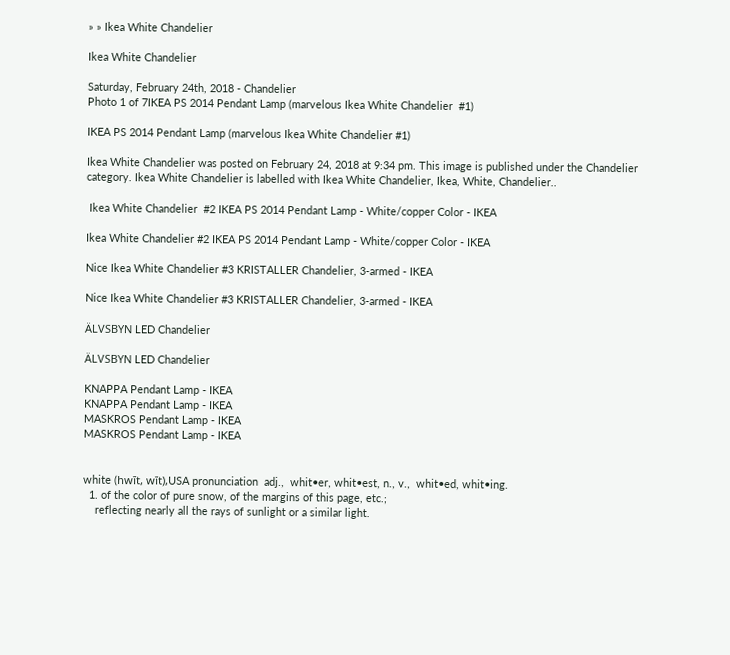» » Ikea White Chandelier

Ikea White Chandelier

Saturday, February 24th, 2018 - Chandelier
Photo 1 of 7IKEA PS 2014 Pendant Lamp (marvelous Ikea White Chandelier  #1)

IKEA PS 2014 Pendant Lamp (marvelous Ikea White Chandelier #1)

Ikea White Chandelier was posted on February 24, 2018 at 9:34 pm. This image is published under the Chandelier category. Ikea White Chandelier is labelled with Ikea White Chandelier, Ikea, White, Chandelier..

 Ikea White Chandelier  #2 IKEA PS 2014 Pendant Lamp - White/copper Color - IKEA

Ikea White Chandelier #2 IKEA PS 2014 Pendant Lamp - White/copper Color - IKEA

Nice Ikea White Chandelier #3 KRISTALLER Chandelier, 3-armed - IKEA

Nice Ikea White Chandelier #3 KRISTALLER Chandelier, 3-armed - IKEA

ÄLVSBYN LED Chandelier

ÄLVSBYN LED Chandelier

KNAPPA Pendant Lamp - IKEA
KNAPPA Pendant Lamp - IKEA
MASKROS Pendant Lamp - IKEA
MASKROS Pendant Lamp - IKEA


white (hwīt, wīt),USA pronunciation  adj.,  whit•er, whit•est, n., v.,  whit•ed, whit•ing.
  1. of the color of pure snow, of the margins of this page, etc.;
    reflecting nearly all the rays of sunlight or a similar light.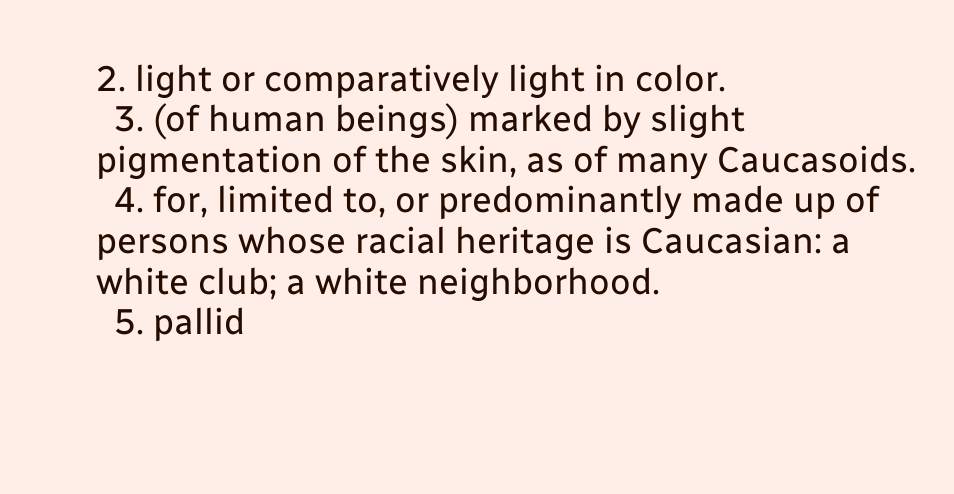2. light or comparatively light in color.
  3. (of human beings) marked by slight pigmentation of the skin, as of many Caucasoids.
  4. for, limited to, or predominantly made up of persons whose racial heritage is Caucasian: a white club; a white neighborhood.
  5. pallid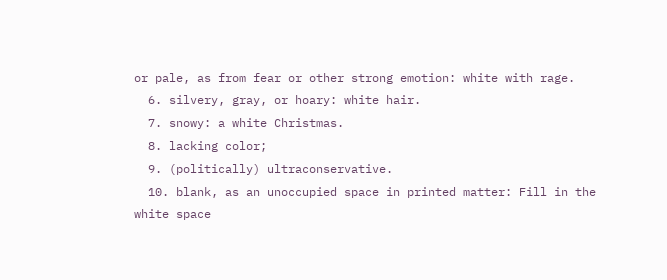or pale, as from fear or other strong emotion: white with rage.
  6. silvery, gray, or hoary: white hair.
  7. snowy: a white Christmas.
  8. lacking color;
  9. (politically) ultraconservative.
  10. blank, as an unoccupied space in printed matter: Fill in the white space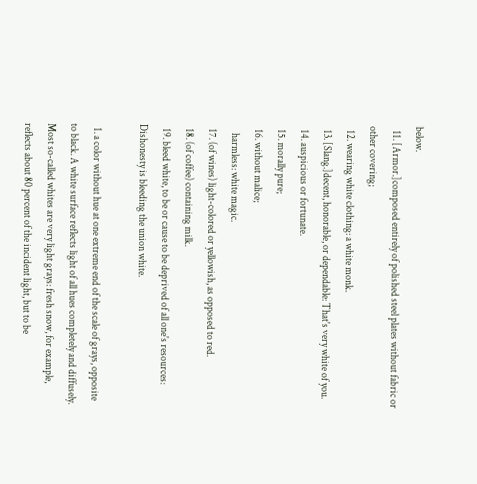below.
  11. [Armor.]composed entirely of polished steel plates without fabric or other covering;
  12. wearing white clothing: a white monk.
  13. [Slang.]decent, honorable, or dependable: That's very white of you.
  14. auspicious or fortunate.
  15. morally pure;
  16. without malice;
    harmless: white magic.
  17. (of wines) light-colored or yellowish, as opposed to red.
  18. (of coffee) containing milk.
  19. bleed white, to be or cause to be deprived of all one's resources: Dishonesty is bleeding the union white.

  1. a color without hue at one extreme end of the scale of grays, opposite to black. A white surface reflects light of all hues completely and diffusely. Most so-called whites are very light grays: fresh snow, for example, reflects about 80 percent of the incident light, but to be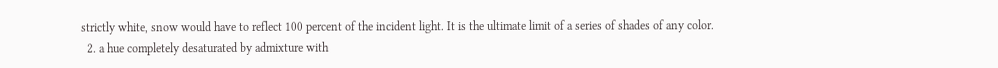strictly white, snow would have to reflect 100 percent of the incident light. It is the ultimate limit of a series of shades of any color.
  2. a hue completely desaturated by admixture with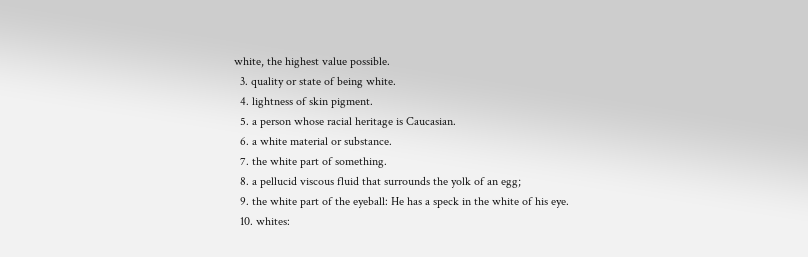white, the highest value possible.
  3. quality or state of being white.
  4. lightness of skin pigment.
  5. a person whose racial heritage is Caucasian.
  6. a white material or substance.
  7. the white part of something.
  8. a pellucid viscous fluid that surrounds the yolk of an egg;
  9. the white part of the eyeball: He has a speck in the white of his eye.
  10. whites: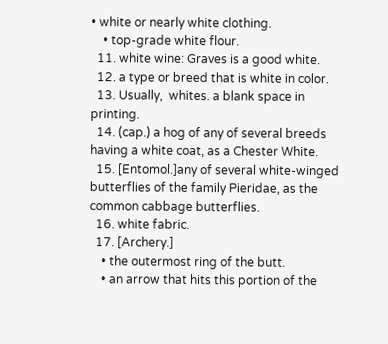• white or nearly white clothing.
    • top-grade white flour.
  11. white wine: Graves is a good white.
  12. a type or breed that is white in color.
  13. Usually,  whites. a blank space in printing.
  14. (cap.) a hog of any of several breeds having a white coat, as a Chester White.
  15. [Entomol.]any of several white-winged butterflies of the family Pieridae, as the common cabbage butterflies.
  16. white fabric.
  17. [Archery.]
    • the outermost ring of the butt.
    • an arrow that hits this portion of the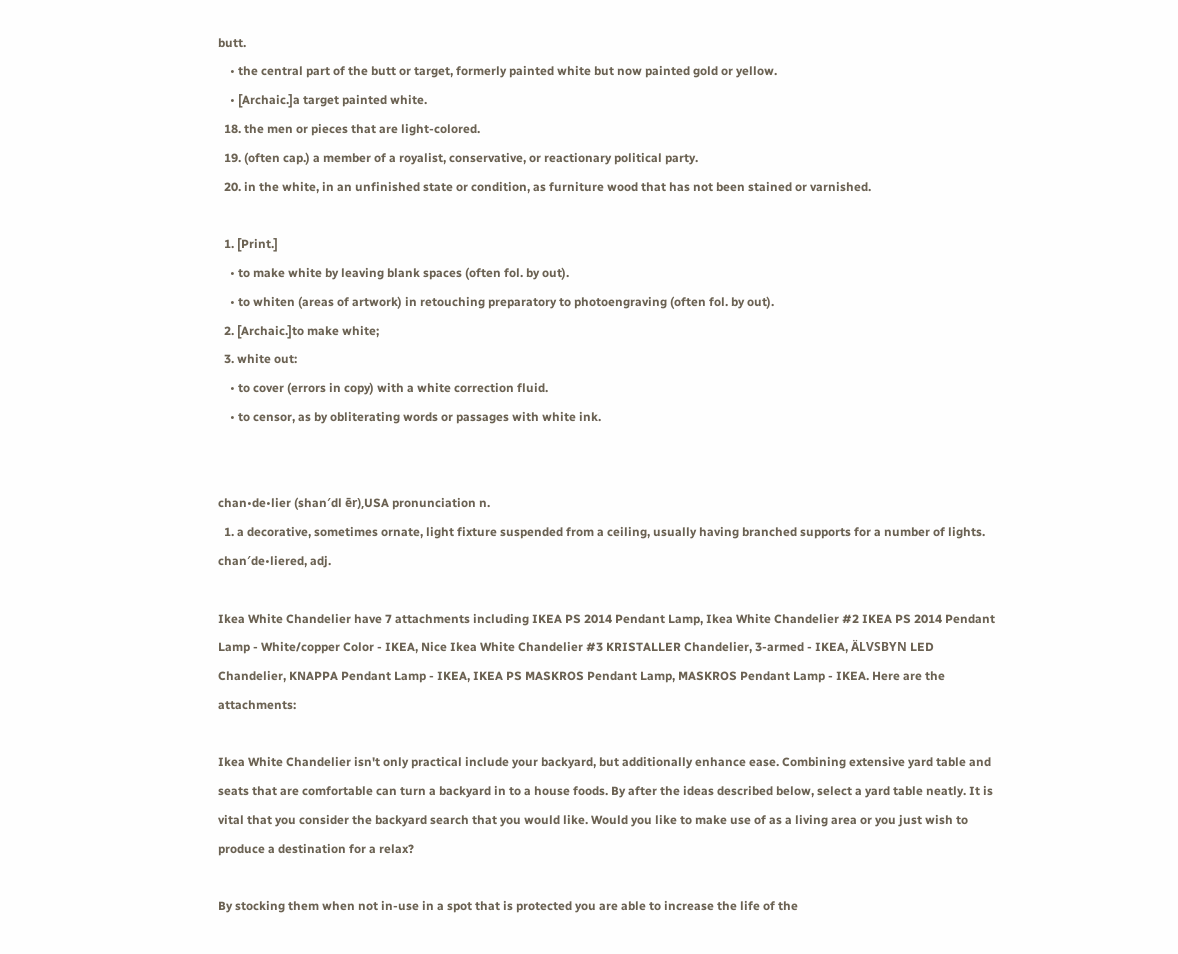butt.
    • the central part of the butt or target, formerly painted white but now painted gold or yellow.
    • [Archaic.]a target painted white.
  18. the men or pieces that are light-colored.
  19. (often cap.) a member of a royalist, conservative, or reactionary political party.
  20. in the white, in an unfinished state or condition, as furniture wood that has not been stained or varnished.

  1. [Print.]
    • to make white by leaving blank spaces (often fol. by out).
    • to whiten (areas of artwork) in retouching preparatory to photoengraving (often fol. by out).
  2. [Archaic.]to make white;
  3. white out:
    • to cover (errors in copy) with a white correction fluid.
    • to censor, as by obliterating words or passages with white ink.


chan•de•lier (shan′dl ēr),USA pronunciation n.
  1. a decorative, sometimes ornate, light fixture suspended from a ceiling, usually having branched supports for a number of lights.
chan′de•liered, adj.

Ikea White Chandelier have 7 attachments including IKEA PS 2014 Pendant Lamp, Ikea White Chandelier #2 IKEA PS 2014 Pendant Lamp - White/copper Color - IKEA, Nice Ikea White Chandelier #3 KRISTALLER Chandelier, 3-armed - IKEA, ÄLVSBYN LED Chandelier, KNAPPA Pendant Lamp - IKEA, IKEA PS MASKROS Pendant Lamp, MASKROS Pendant Lamp - IKEA. Here are the attachments:

Ikea White Chandelier isn't only practical include your backyard, but additionally enhance ease. Combining extensive yard table and seats that are comfortable can turn a backyard in to a house foods. By after the ideas described below, select a yard table neatly. It is vital that you consider the backyard search that you would like. Would you like to make use of as a living area or you just wish to produce a destination for a relax?

By stocking them when not in-use in a spot that is protected you are able to increase the life of the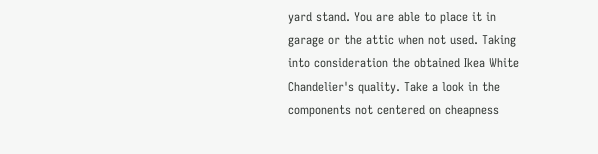yard stand. You are able to place it in garage or the attic when not used. Taking into consideration the obtained Ikea White Chandelier's quality. Take a look in the components not centered on cheapness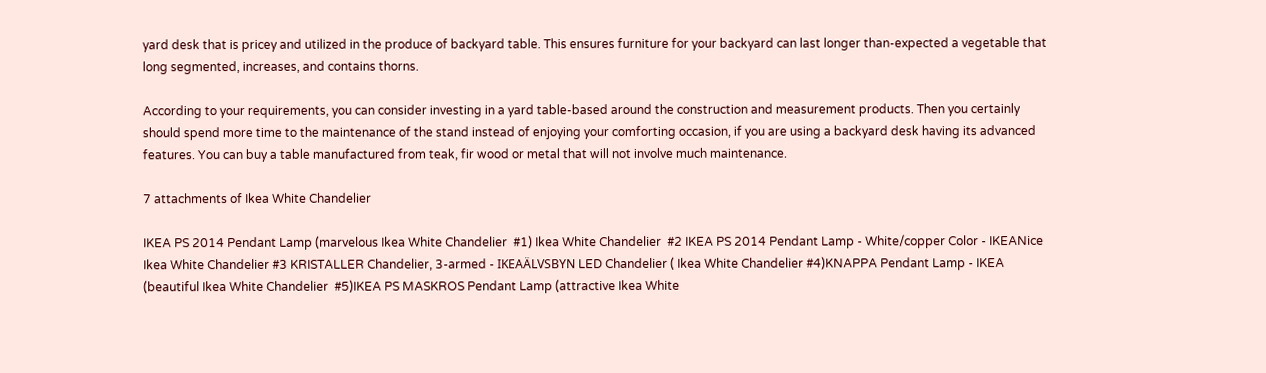yard desk that is pricey and utilized in the produce of backyard table. This ensures furniture for your backyard can last longer than-expected a vegetable that long segmented, increases, and contains thorns.

According to your requirements, you can consider investing in a yard table-based around the construction and measurement products. Then you certainly should spend more time to the maintenance of the stand instead of enjoying your comforting occasion, if you are using a backyard desk having its advanced features. You can buy a table manufactured from teak, fir wood or metal that will not involve much maintenance.

7 attachments of Ikea White Chandelier

IKEA PS 2014 Pendant Lamp (marvelous Ikea White Chandelier  #1) Ikea White Chandelier  #2 IKEA PS 2014 Pendant Lamp - White/copper Color - IKEANice Ikea White Chandelier #3 KRISTALLER Chandelier, 3-armed - IKEAÄLVSBYN LED Chandelier ( Ikea White Chandelier #4)KNAPPA Pendant Lamp - IKEA (beautiful Ikea White Chandelier  #5)IKEA PS MASKROS Pendant Lamp (attractive Ikea White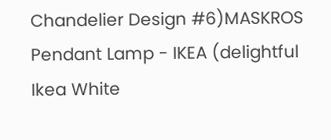Chandelier Design #6)MASKROS Pendant Lamp - IKEA (delightful Ikea White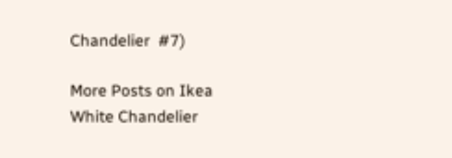Chandelier  #7)

More Posts on Ikea White Chandelier